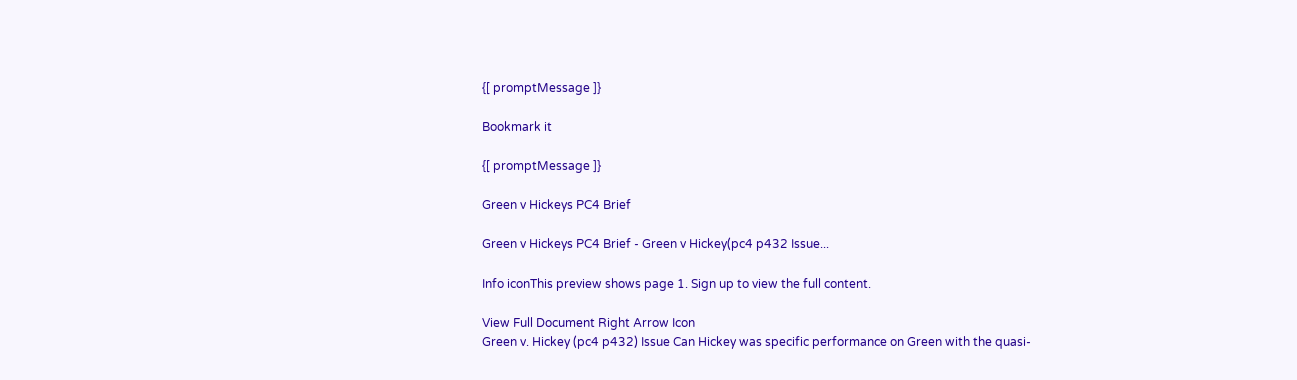{[ promptMessage ]}

Bookmark it

{[ promptMessage ]}

Green v Hickeys PC4 Brief

Green v Hickeys PC4 Brief - Green v Hickey(pc4 p432 Issue...

Info iconThis preview shows page 1. Sign up to view the full content.

View Full Document Right Arrow Icon
Green v. Hickey (pc4 p432) Issue Can Hickey was specific performance on Green with the quasi-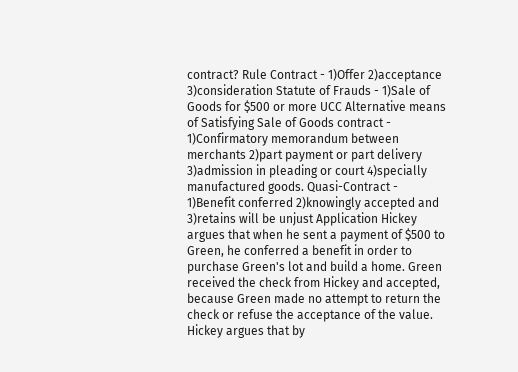contract? Rule Contract - 1)Offer 2)acceptance 3)consideration Statute of Frauds - 1)Sale of Goods for $500 or more UCC Alternative means of Satisfying Sale of Goods contract - 1)Confirmatory memorandum between merchants 2)part payment or part delivery 3)admission in pleading or court 4)specially manufactured goods. Quasi-Contract - 1)Benefit conferred 2)knowingly accepted and 3)retains will be unjust Application Hickey argues that when he sent a payment of $500 to Green, he conferred a benefit in order to purchase Green's lot and build a home. Green received the check from Hickey and accepted, because Green made no attempt to return the check or refuse the acceptance of the value. Hickey argues that by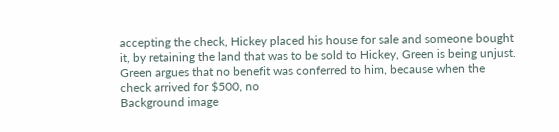accepting the check, Hickey placed his house for sale and someone bought it, by retaining the land that was to be sold to Hickey, Green is being unjust. Green argues that no benefit was conferred to him, because when the check arrived for $500, no
Background image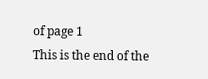of page 1
This is the end of the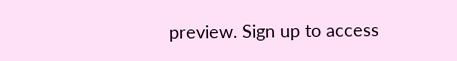preview. Sign up to access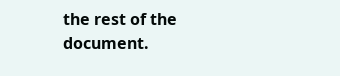the rest of the document.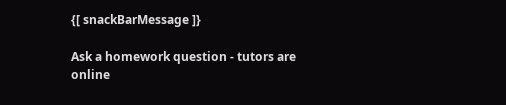{[ snackBarMessage ]}

Ask a homework question - tutors are online